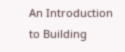An Introduction to Building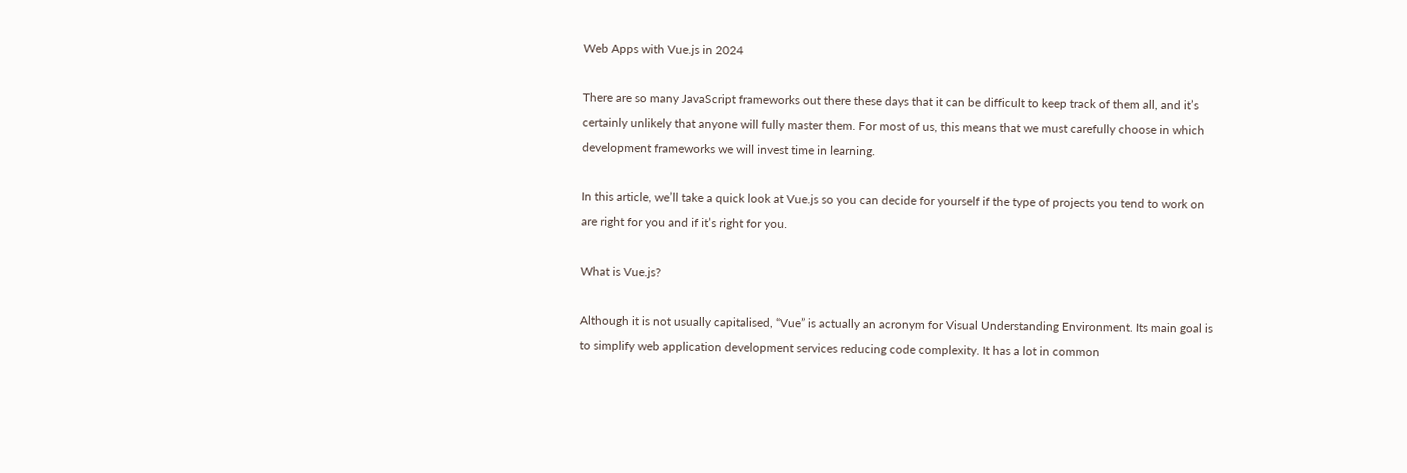Web Apps with Vue.js in 2024

There are so many JavaScript frameworks out there these days that it can be difficult to keep track of them all, and it’s certainly unlikely that anyone will fully master them. For most of us, this means that we must carefully choose in which development frameworks we will invest time in learning.

In this article, we’ll take a quick look at Vue.js so you can decide for yourself if the type of projects you tend to work on are right for you and if it’s right for you.

What is Vue.js?

Although it is not usually capitalised, “Vue” is actually an acronym for Visual Understanding Environment. Its main goal is to simplify web application development services reducing code complexity. It has a lot in common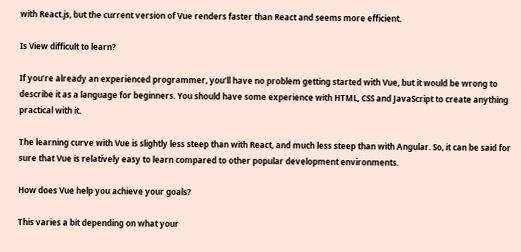with React.js, but the current version of Vue renders faster than React and seems more efficient.

Is View difficult to learn?

If you’re already an experienced programmer, you’ll have no problem getting started with Vue, but it would be wrong to describe it as a language for beginners. You should have some experience with HTML, CSS and JavaScript to create anything practical with it.

The learning curve with Vue is slightly less steep than with React, and much less steep than with Angular. So, it can be said for sure that Vue is relatively easy to learn compared to other popular development environments.

How does Vue help you achieve your goals?

This varies a bit depending on what your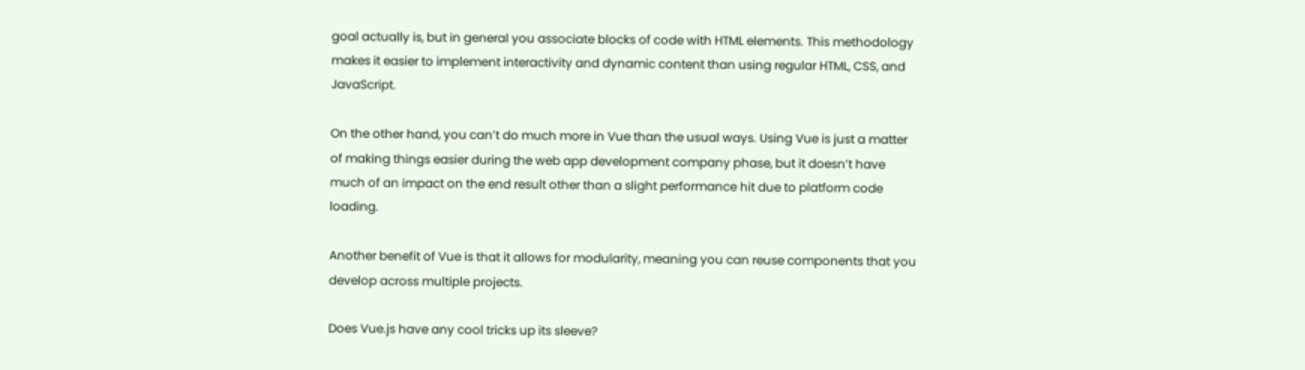goal actually is, but in general you associate blocks of code with HTML elements. This methodology makes it easier to implement interactivity and dynamic content than using regular HTML, CSS, and JavaScript.

On the other hand, you can’t do much more in Vue than the usual ways. Using Vue is just a matter of making things easier during the web app development company phase, but it doesn’t have much of an impact on the end result other than a slight performance hit due to platform code loading.

Another benefit of Vue is that it allows for modularity, meaning you can reuse components that you develop across multiple projects.

Does Vue.js have any cool tricks up its sleeve?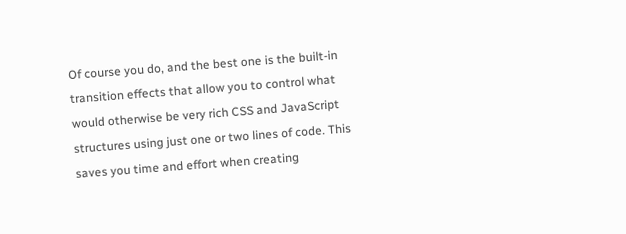Of course you do, and the best one is the built-in transition effects that allow you to control what would otherwise be very rich CSS and JavaScript structures using just one or two lines of code. This saves you time and effort when creating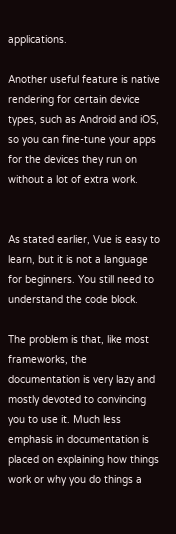applications.

Another useful feature is native rendering for certain device types, such as Android and iOS, so you can fine-tune your apps for the devices they run on without a lot of extra work.


As stated earlier, Vue is easy to learn, but it is not a language for beginners. You still need to understand the code block.

The problem is that, like most frameworks, the documentation is very lazy and mostly devoted to convincing you to use it. Much less emphasis in documentation is placed on explaining how things work or why you do things a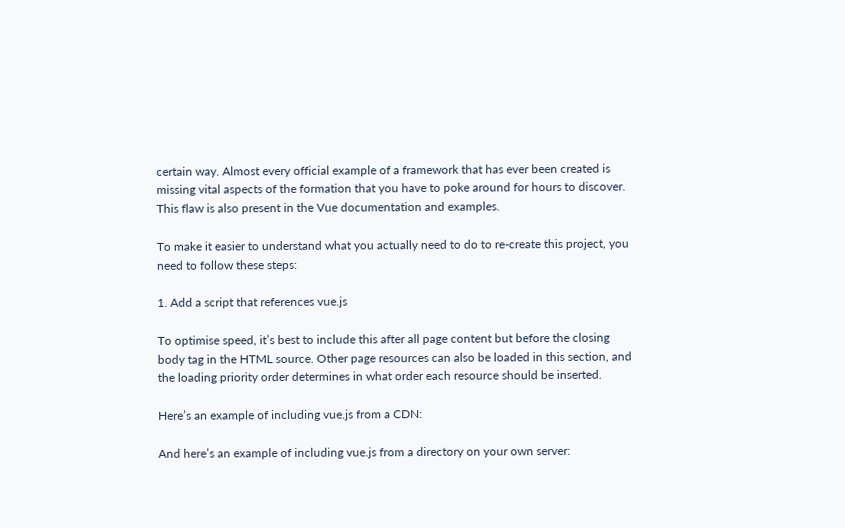certain way. Almost every official example of a framework that has ever been created is missing vital aspects of the formation that you have to poke around for hours to discover. This flaw is also present in the Vue documentation and examples.

To make it easier to understand what you actually need to do to re-create this project, you need to follow these steps:

1. Add a script that references vue.js

To optimise speed, it’s best to include this after all page content but before the closing body tag in the HTML source. Other page resources can also be loaded in this section, and the loading priority order determines in what order each resource should be inserted.

Here’s an example of including vue.js from a CDN:

And here’s an example of including vue.js from a directory on your own server: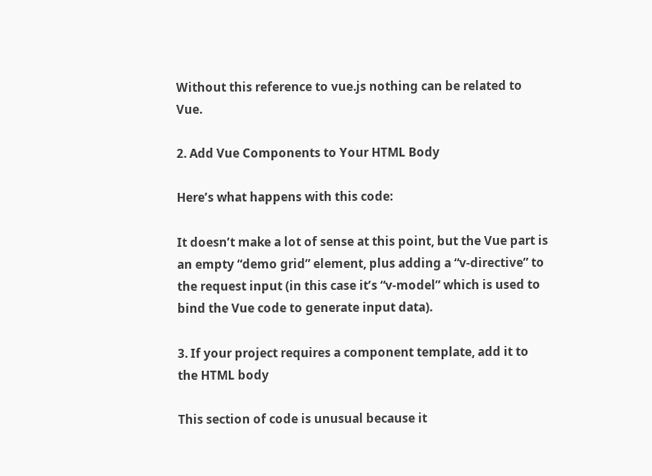Without this reference to vue.js nothing can be related to Vue.

2. Add Vue Components to Your HTML Body

Here’s what happens with this code:

It doesn’t make a lot of sense at this point, but the Vue part is an empty “demo grid” element, plus adding a “v-directive” to the request input (in this case it’s “v-model” which is used to bind the Vue code to generate input data).

3. If your project requires a component template, add it to the HTML body

This section of code is unusual because it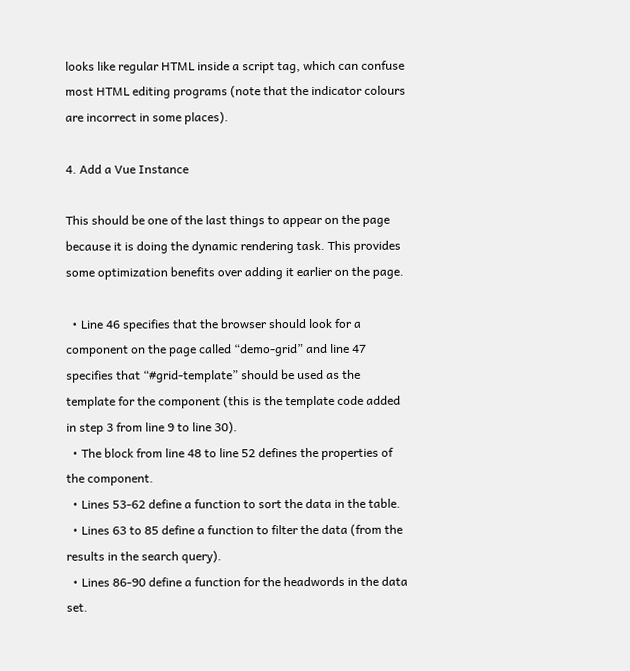looks like regular HTML inside a script tag, which can confuse most HTML editing programs (note that the indicator colours are incorrect in some places).

4. Add a Vue Instance

This should be one of the last things to appear on the page because it is doing the dynamic rendering task. This provides some optimization benefits over adding it earlier on the page.

  • Line 46 specifies that the browser should look for a component on the page called “demo-grid” and line 47 specifies that “#grid-template” should be used as the template for the component (this is the template code added in step 3 from line 9 to line 30).
  • The block from line 48 to line 52 defines the properties of the component.
  • Lines 53-62 define a function to sort the data in the table.
  • Lines 63 to 85 define a function to filter the data (from the results in the search query).
  • Lines 86-90 define a function for the headwords in the data set.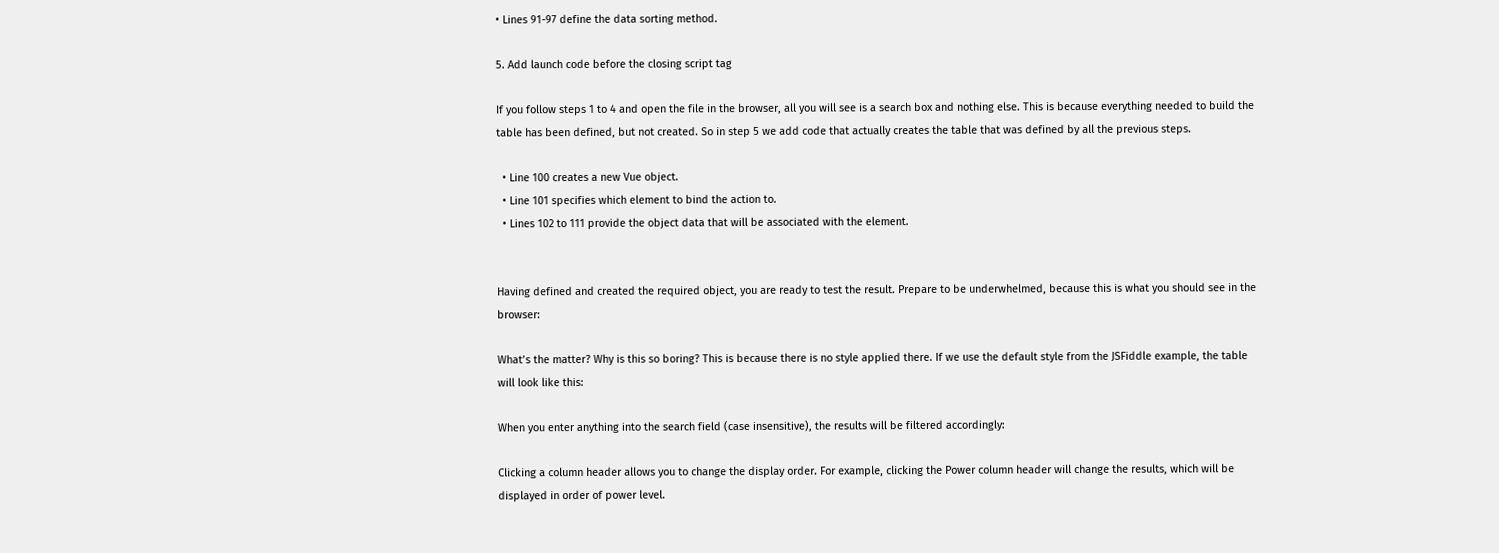• Lines 91-97 define the data sorting method.

5. Add launch code before the closing script tag

If you follow steps 1 to 4 and open the file in the browser, all you will see is a search box and nothing else. This is because everything needed to build the table has been defined, but not created. So in step 5 we add code that actually creates the table that was defined by all the previous steps.

  • Line 100 creates a new Vue object.
  • Line 101 specifies which element to bind the action to.
  • Lines 102 to 111 provide the object data that will be associated with the element.


Having defined and created the required object, you are ready to test the result. Prepare to be underwhelmed, because this is what you should see in the browser:

What’s the matter? Why is this so boring? This is because there is no style applied there. If we use the default style from the JSFiddle example, the table will look like this:

When you enter anything into the search field (case insensitive), the results will be filtered accordingly:

Clicking a column header allows you to change the display order. For example, clicking the Power column header will change the results, which will be displayed in order of power level.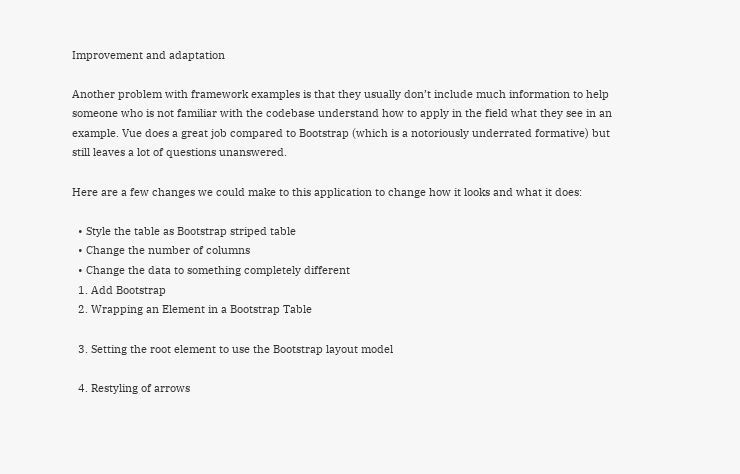Improvement and adaptation

Another problem with framework examples is that they usually don’t include much information to help someone who is not familiar with the codebase understand how to apply in the field what they see in an example. Vue does a great job compared to Bootstrap (which is a notoriously underrated formative) but still leaves a lot of questions unanswered.

Here are a few changes we could make to this application to change how it looks and what it does:

  • Style the table as Bootstrap striped table
  • Change the number of columns
  • Change the data to something completely different
  1. Add Bootstrap
  2. Wrapping an Element in a Bootstrap Table

  3. Setting the root element to use the Bootstrap layout model

  4. Restyling of arrows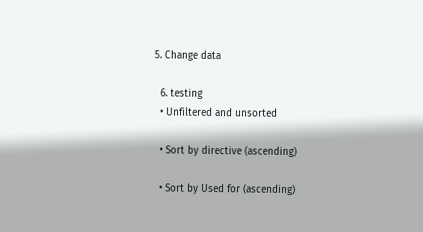5. Change data

  6. testing
  • Unfiltered and unsorted

  • Sort by directive (ascending)

  • Sort by Used for (ascending)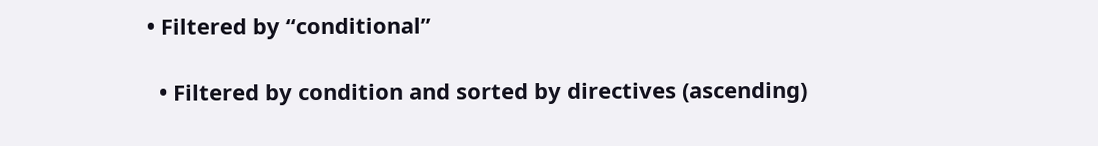• Filtered by “conditional”

  • Filtered by condition and sorted by directives (ascending)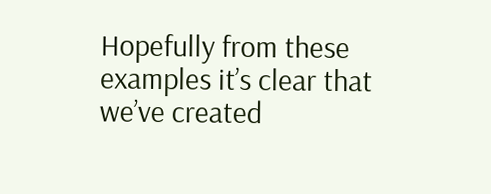Hopefully from these examples it’s clear that we’ve created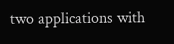two applications with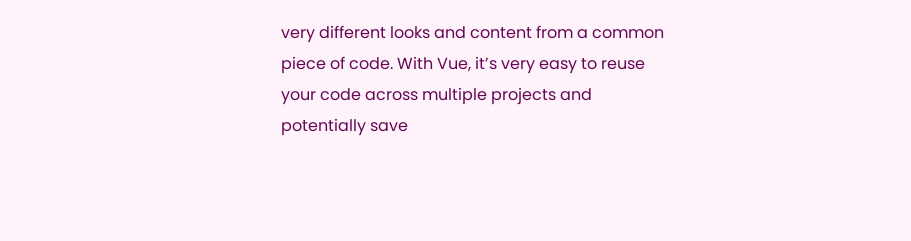very different looks and content from a common piece of code. With Vue, it’s very easy to reuse your code across multiple projects and potentially save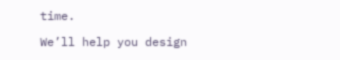time.

We’ll help you design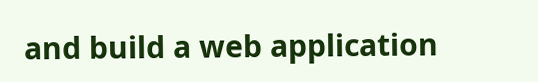and build a web application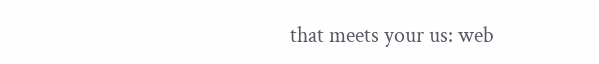that meets your us: web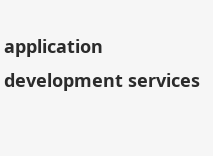application development services